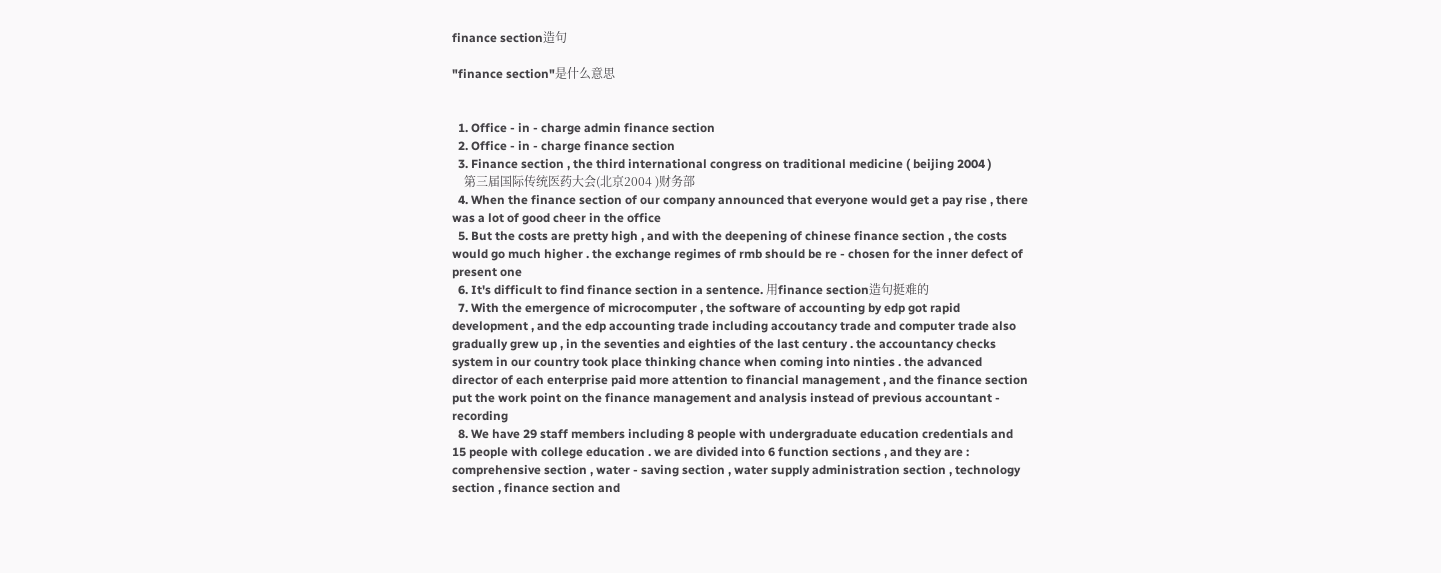finance section造句

"finance section"是什么意思


  1. Office - in - charge admin finance section
  2. Office - in - charge finance section
  3. Finance section , the third international congress on traditional medicine ( beijing 2004 )
    第三届国际传统医药大会(北京2004 )财务部
  4. When the finance section of our company announced that everyone would get a pay rise , there was a lot of good cheer in the office
  5. But the costs are pretty high , and with the deepening of chinese finance section , the costs would go much higher . the exchange regimes of rmb should be re - chosen for the inner defect of present one
  6. It's difficult to find finance section in a sentence. 用finance section造句挺难的
  7. With the emergence of microcomputer , the software of accounting by edp got rapid development , and the edp accounting trade including accoutancy trade and computer trade also gradually grew up , in the seventies and eighties of the last century . the accountancy checks system in our country took place thinking chance when coming into ninties . the advanced director of each enterprise paid more attention to financial management , and the finance section put the work point on the finance management and analysis instead of previous accountant - recording
  8. We have 29 staff members including 8 people with undergraduate education credentials and 15 people with college education . we are divided into 6 function sections , and they are : comprehensive section , water - saving section , water supply administration section , technology section , finance section and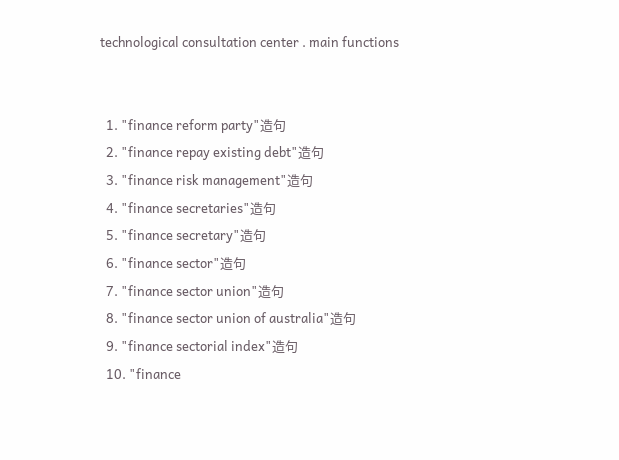technological consultation center . main functions


  1. "finance reform party"造句
  2. "finance repay existing debt"造句
  3. "finance risk management"造句
  4. "finance secretaries"造句
  5. "finance secretary"造句
  6. "finance sector"造句
  7. "finance sector union"造句
  8. "finance sector union of australia"造句
  9. "finance sectorial index"造句
  10. "finance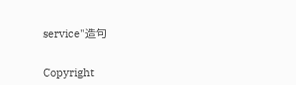service"造句


Copyright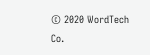© 2020 WordTech Co.